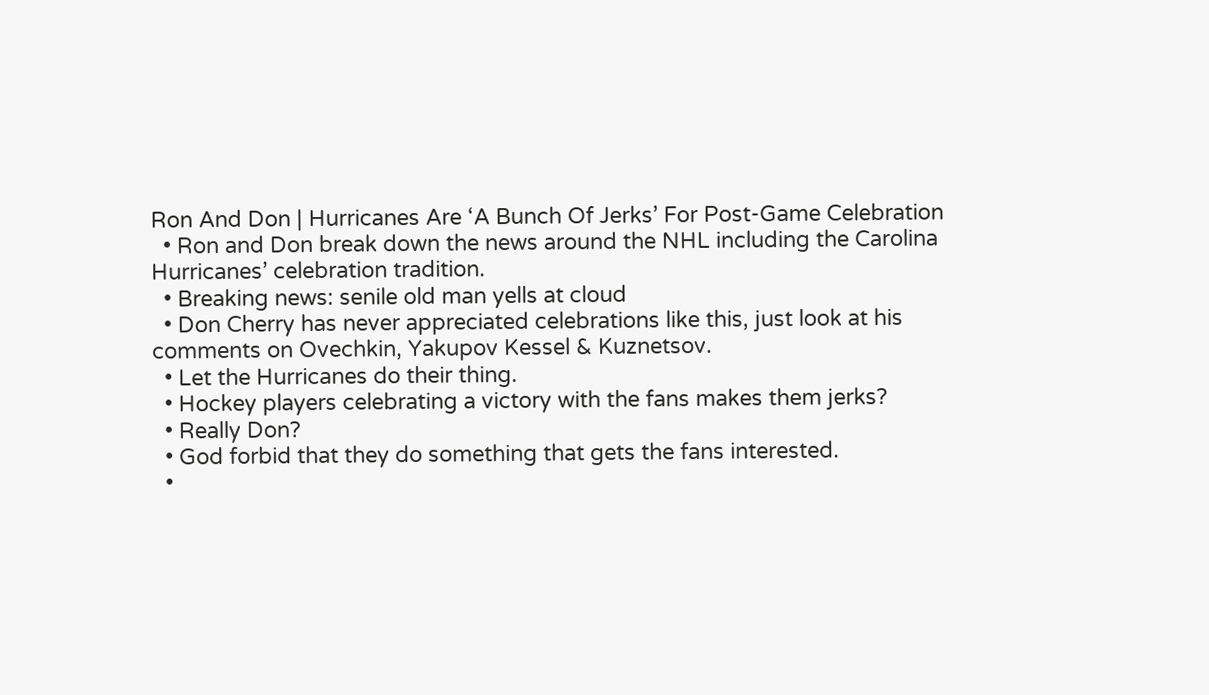Ron And Don | Hurricanes Are ‘A Bunch Of Jerks’ For Post-Game Celebration
  • Ron and Don break down the news around the NHL including the Carolina Hurricanes’ celebration tradition.
  • Breaking news: senile old man yells at cloud
  • Don Cherry has never appreciated celebrations like this, just look at his comments on Ovechkin, Yakupov Kessel & Kuznetsov.
  • Let the Hurricanes do their thing.
  • Hockey players celebrating a victory with the fans makes them jerks?
  • Really Don?
  • God forbid that they do something that gets the fans interested.
  •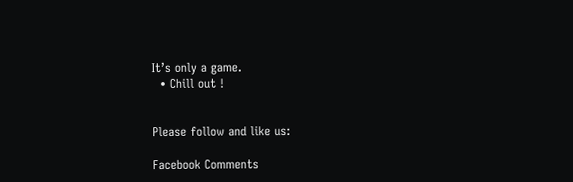It’s only a game.
  • Chill out !


Please follow and like us:

Facebook Comments